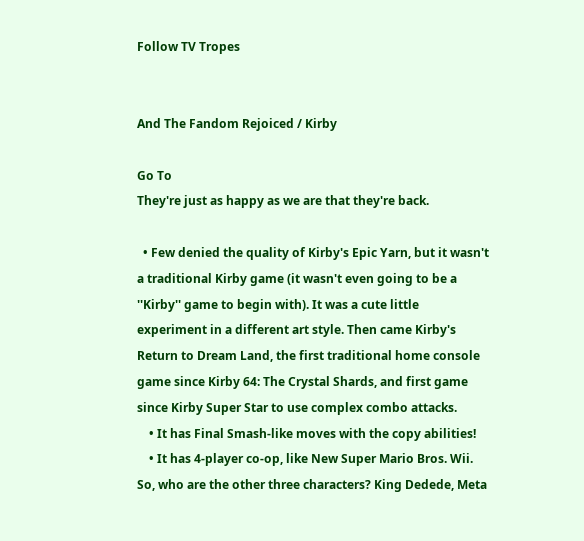Follow TV Tropes


And The Fandom Rejoiced / Kirby

Go To
They're just as happy as we are that they're back.

  • Few denied the quality of Kirby's Epic Yarn, but it wasn't a traditional Kirby game (it wasn't even going to be a ''Kirby'' game to begin with). It was a cute little experiment in a different art style. Then came Kirby's Return to Dream Land, the first traditional home console game since Kirby 64: The Crystal Shards, and first game since Kirby Super Star to use complex combo attacks.
    • It has Final Smash-like moves with the copy abilities!
    • It has 4-player co-op, like New Super Mario Bros. Wii. So, who are the other three characters? King Dedede, Meta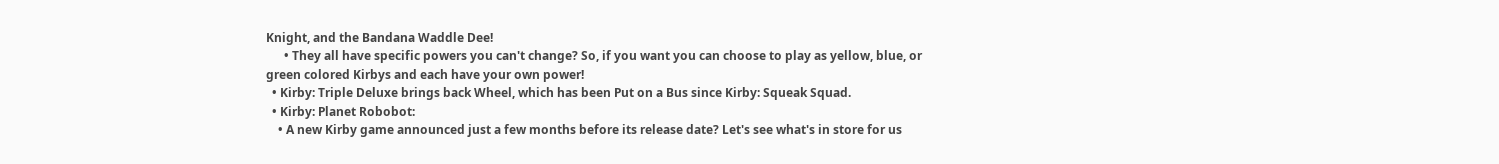Knight, and the Bandana Waddle Dee!
      • They all have specific powers you can't change? So, if you want you can choose to play as yellow, blue, or green colored Kirbys and each have your own power!
  • Kirby: Triple Deluxe brings back Wheel, which has been Put on a Bus since Kirby: Squeak Squad.
  • Kirby: Planet Robobot:
    • A new Kirby game announced just a few months before its release date? Let's see what's in store for us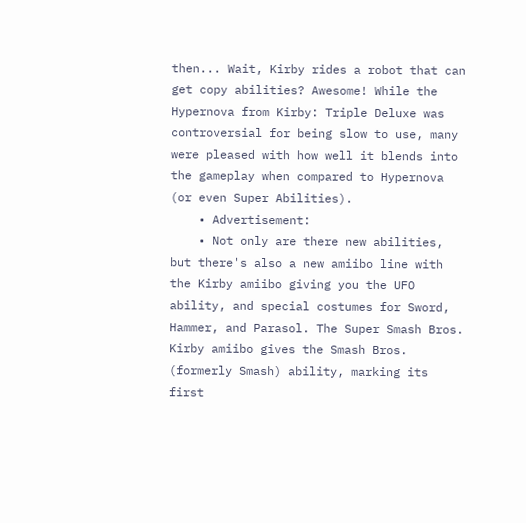then... Wait, Kirby rides a robot that can get copy abilities? Awesome! While the Hypernova from Kirby: Triple Deluxe was controversial for being slow to use, many were pleased with how well it blends into the gameplay when compared to Hypernova (or even Super Abilities).
    • Advertisement:
    • Not only are there new abilities, but there's also a new amiibo line with the Kirby amiibo giving you the UFO ability, and special costumes for Sword, Hammer, and Parasol. The Super Smash Bros. Kirby amiibo gives the Smash Bros. (formerly Smash) ability, marking its first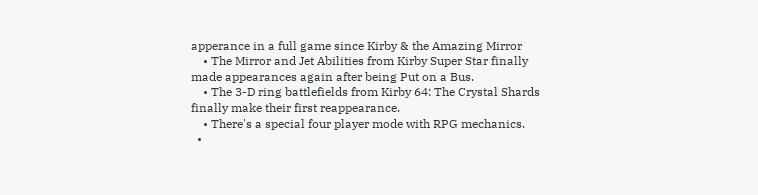apperance in a full game since Kirby & the Amazing Mirror
    • The Mirror and Jet Abilities from Kirby Super Star finally made appearances again after being Put on a Bus.
    • The 3-D ring battlefields from Kirby 64: The Crystal Shards finally make their first reappearance.
    • There's a special four player mode with RPG mechanics.
  •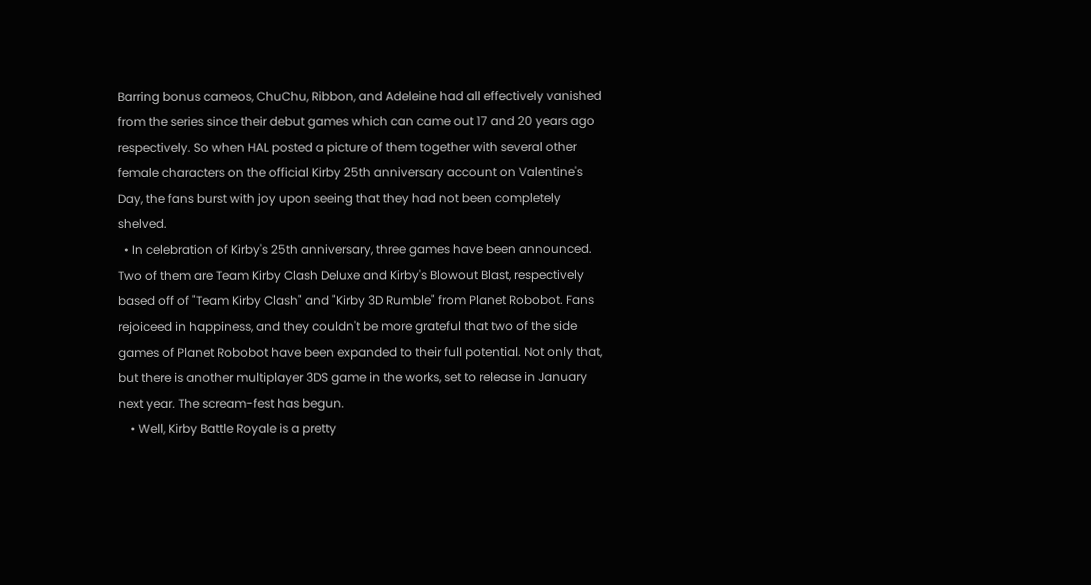Barring bonus cameos, ChuChu, Ribbon, and Adeleine had all effectively vanished from the series since their debut games which can came out 17 and 20 years ago respectively. So when HAL posted a picture of them together with several other female characters on the official Kirby 25th anniversary account on Valentine's Day, the fans burst with joy upon seeing that they had not been completely shelved.
  • In celebration of Kirby's 25th anniversary, three games have been announced. Two of them are Team Kirby Clash Deluxe and Kirby's Blowout Blast, respectively based off of "Team Kirby Clash" and "Kirby 3D Rumble" from Planet Robobot. Fans rejoiceed in happiness, and they couldn't be more grateful that two of the side games of Planet Robobot have been expanded to their full potential. Not only that, but there is another multiplayer 3DS game in the works, set to release in January next year. The scream-fest has begun.
    • Well, Kirby Battle Royale is a pretty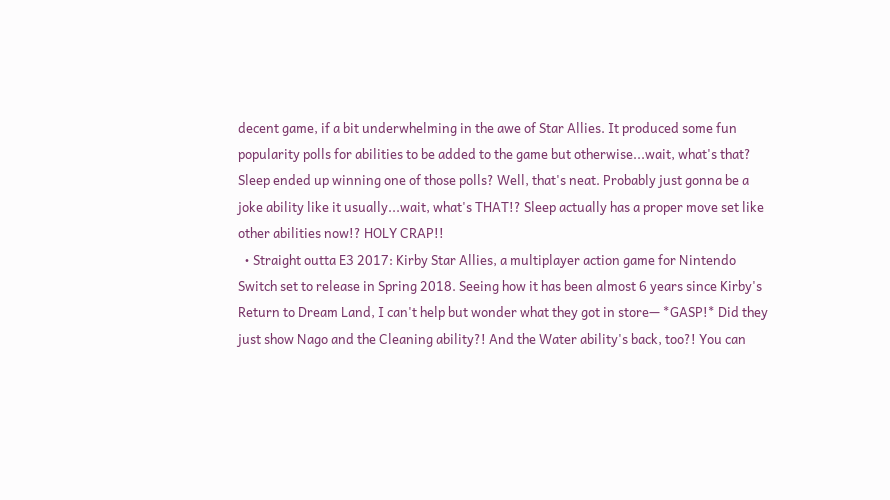decent game, if a bit underwhelming in the awe of Star Allies. It produced some fun popularity polls for abilities to be added to the game but otherwise...wait, what's that? Sleep ended up winning one of those polls? Well, that's neat. Probably just gonna be a joke ability like it usually...wait, what's THAT!? Sleep actually has a proper move set like other abilities now!? HOLY CRAP!!
  • Straight outta E3 2017: Kirby Star Allies, a multiplayer action game for Nintendo Switch set to release in Spring 2018. Seeing how it has been almost 6 years since Kirby's Return to Dream Land, I can't help but wonder what they got in store— *GASP!* Did they just show Nago and the Cleaning ability?! And the Water ability's back, too?! You can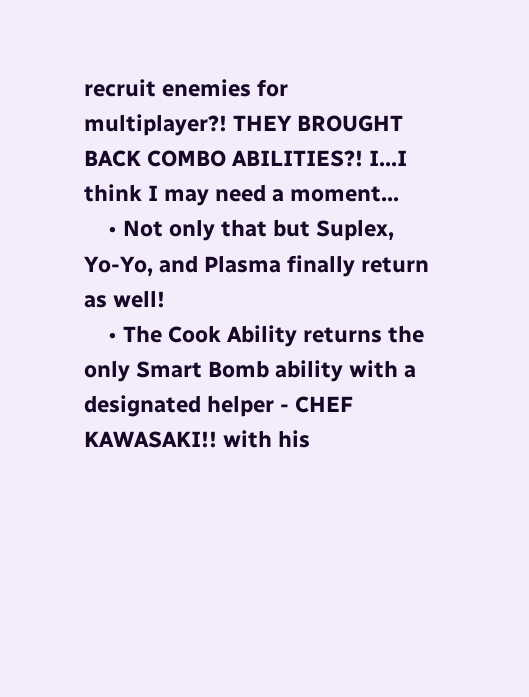recruit enemies for multiplayer?! THEY BROUGHT BACK COMBO ABILITIES?! I...I think I may need a moment...
    • Not only that but Suplex, Yo-Yo, and Plasma finally return as well!
    • The Cook Ability returns the only Smart Bomb ability with a designated helper - CHEF KAWASAKI!! with his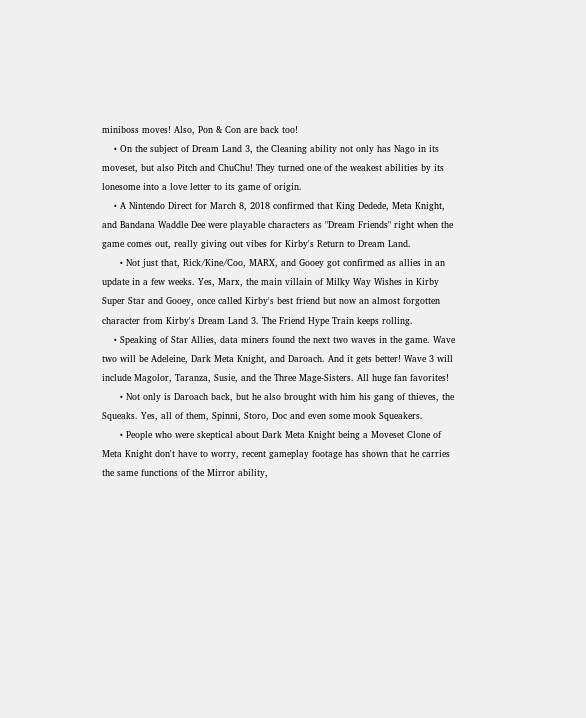miniboss moves! Also, Pon & Con are back too!
    • On the subject of Dream Land 3, the Cleaning ability not only has Nago in its moveset, but also Pitch and ChuChu! They turned one of the weakest abilities by its lonesome into a love letter to its game of origin.
    • A Nintendo Direct for March 8, 2018 confirmed that King Dedede, Meta Knight, and Bandana Waddle Dee were playable characters as "Dream Friends" right when the game comes out, really giving out vibes for Kirby's Return to Dream Land.
      • Not just that, Rick/Kine/Coo, MARX, and Gooey got confirmed as allies in an update in a few weeks. Yes, Marx, the main villain of Milky Way Wishes in Kirby Super Star and Gooey, once called Kirby's best friend but now an almost forgotten character from Kirby's Dream Land 3. The Friend Hype Train keeps rolling.
    • Speaking of Star Allies, data miners found the next two waves in the game. Wave two will be Adeleine, Dark Meta Knight, and Daroach. And it gets better! Wave 3 will include Magolor, Taranza, Susie, and the Three Mage-Sisters. All huge fan favorites!
      • Not only is Daroach back, but he also brought with him his gang of thieves, the Squeaks. Yes, all of them, Spinni, Storo, Doc and even some mook Squeakers.
      • People who were skeptical about Dark Meta Knight being a Moveset Clone of Meta Knight don't have to worry, recent gameplay footage has shown that he carries the same functions of the Mirror ability,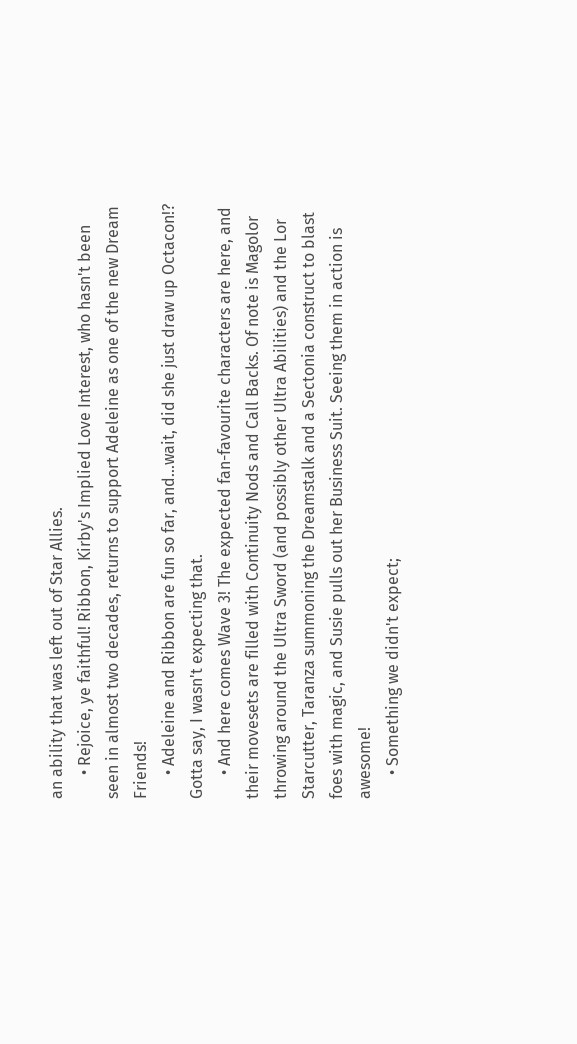an ability that was left out of Star Allies.
      • Rejoice, ye faithful! Ribbon, Kirby's Implied Love Interest, who hasn't been seen in almost two decades, returns to support Adeleine as one of the new Dream Friends!
      • Adeleine and Ribbon are fun so far, and...wait, did she just draw up Octacon!? Gotta say, I wasn't expecting that.
      • And here comes Wave 3! The expected fan-favourite characters are here, and their movesets are filled with Continuity Nods and Call Backs. Of note is Magolor throwing around the Ultra Sword (and possibly other Ultra Abilities) and the Lor Starcutter, Taranza summoning the Dreamstalk and a Sectonia construct to blast foes with magic, and Susie pulls out her Business Suit. Seeing them in action is awesome!
      • Something we didn't expect;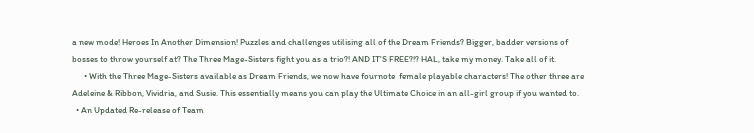a new mode! Heroes In Another Dimension! Puzzles and challenges utilising all of the Dream Friends? Bigger, badder versions of bosses to throw yourself at? The Three Mage-Sisters fight you as a trio?! AND IT'S FREE?!? HAL, take my money. Take all of it.
      • With the Three Mage-Sisters available as Dream Friends, we now have fournote  female playable characters! The other three are Adeleine & Ribbon, Vividria, and Susie. This essentially means you can play the Ultimate Choice in an all-girl group if you wanted to.
  • An Updated Re-release of Team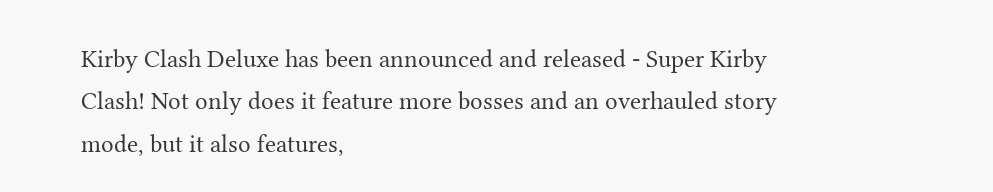Kirby Clash Deluxe has been announced and released - Super Kirby Clash! Not only does it feature more bosses and an overhauled story mode, but it also features,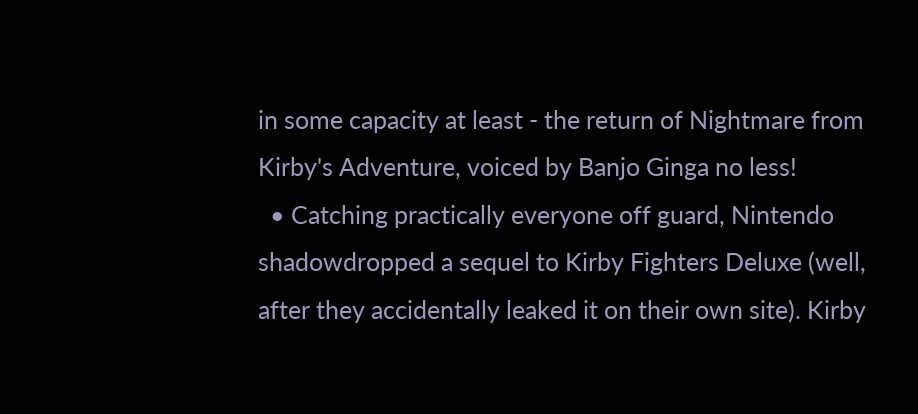in some capacity at least - the return of Nightmare from Kirby's Adventure, voiced by Banjo Ginga no less!
  • Catching practically everyone off guard, Nintendo shadowdropped a sequel to Kirby Fighters Deluxe (well, after they accidentally leaked it on their own site). Kirby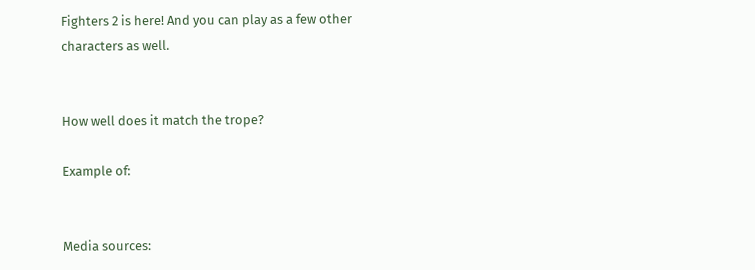Fighters 2 is here! And you can play as a few other characters as well.


How well does it match the trope?

Example of:


Media sources: